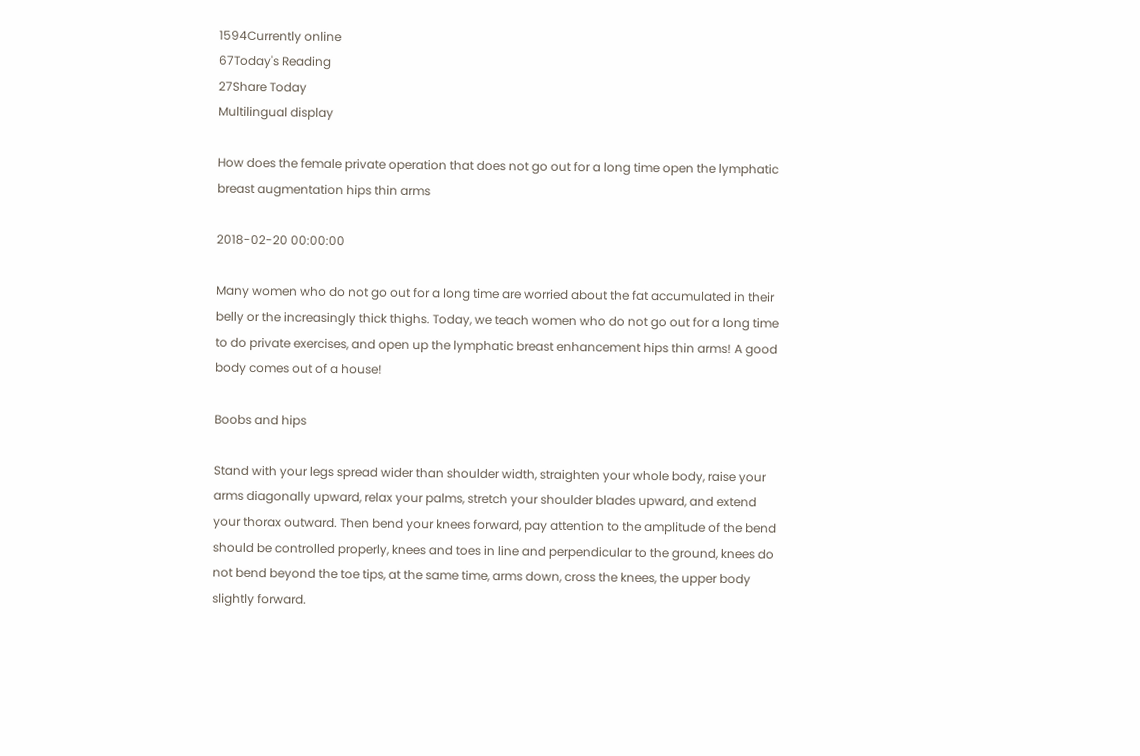1594Currently online
67Today's Reading
27Share Today
Multilingual display

How does the female private operation that does not go out for a long time open the lymphatic breast augmentation hips thin arms

2018-02-20 00:00:00

Many women who do not go out for a long time are worried about the fat accumulated in their belly or the increasingly thick thighs. Today, we teach women who do not go out for a long time to do private exercises, and open up the lymphatic breast enhancement hips thin arms! A good body comes out of a house!

Boobs and hips

Stand with your legs spread wider than shoulder width, straighten your whole body, raise your arms diagonally upward, relax your palms, stretch your shoulder blades upward, and extend your thorax outward. Then bend your knees forward, pay attention to the amplitude of the bend should be controlled properly, knees and toes in line and perpendicular to the ground, knees do not bend beyond the toe tips, at the same time, arms down, cross the knees, the upper body slightly forward.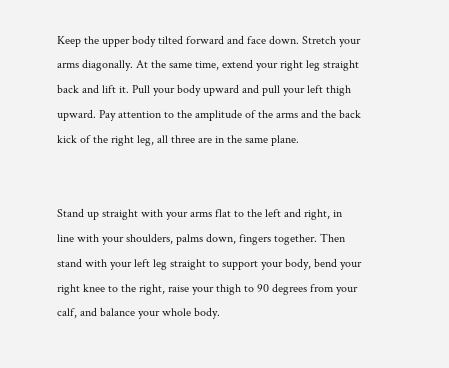Keep the upper body tilted forward and face down. Stretch your arms diagonally. At the same time, extend your right leg straight back and lift it. Pull your body upward and pull your left thigh upward. Pay attention to the amplitude of the arms and the back kick of the right leg, all three are in the same plane.


Stand up straight with your arms flat to the left and right, in line with your shoulders, palms down, fingers together. Then stand with your left leg straight to support your body, bend your right knee to the right, raise your thigh to 90 degrees from your calf, and balance your whole body.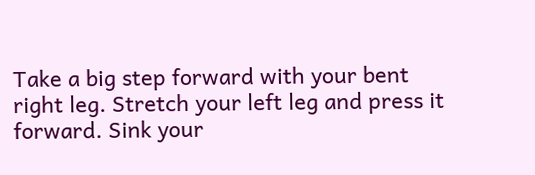Take a big step forward with your bent right leg. Stretch your left leg and press it forward. Sink your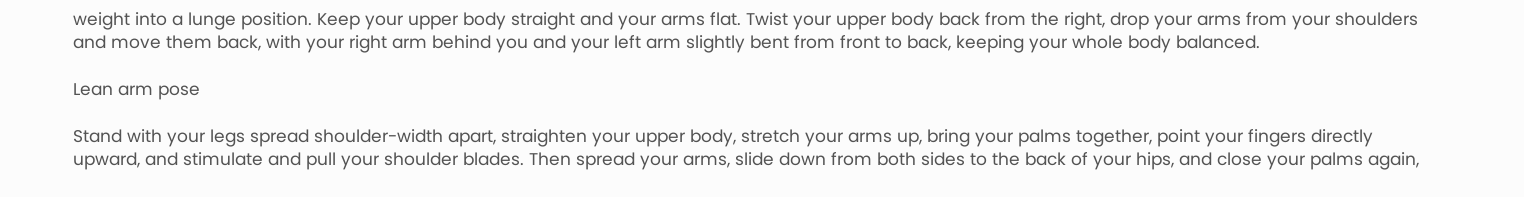weight into a lunge position. Keep your upper body straight and your arms flat. Twist your upper body back from the right, drop your arms from your shoulders and move them back, with your right arm behind you and your left arm slightly bent from front to back, keeping your whole body balanced.

Lean arm pose

Stand with your legs spread shoulder-width apart, straighten your upper body, stretch your arms up, bring your palms together, point your fingers directly upward, and stimulate and pull your shoulder blades. Then spread your arms, slide down from both sides to the back of your hips, and close your palms again,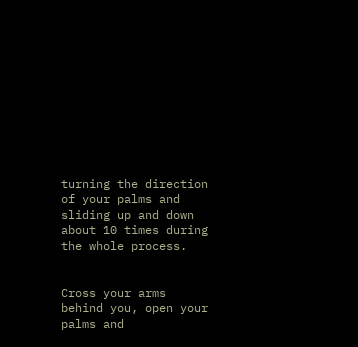turning the direction of your palms and sliding up and down about 10 times during the whole process.


Cross your arms behind you, open your palms and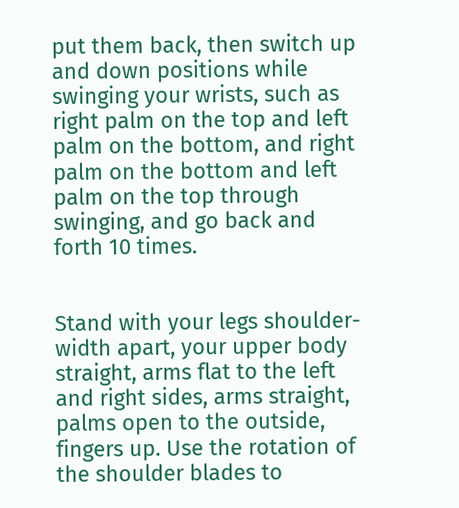put them back, then switch up and down positions while swinging your wrists, such as right palm on the top and left palm on the bottom, and right palm on the bottom and left palm on the top through swinging, and go back and forth 10 times.


Stand with your legs shoulder-width apart, your upper body straight, arms flat to the left and right sides, arms straight, palms open to the outside, fingers up. Use the rotation of the shoulder blades to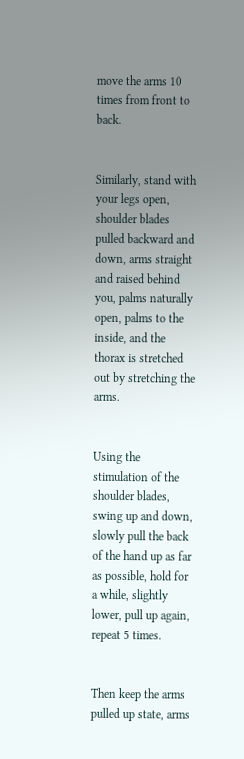move the arms 10 times from front to back.


Similarly, stand with your legs open, shoulder blades pulled backward and down, arms straight and raised behind you, palms naturally open, palms to the inside, and the thorax is stretched out by stretching the arms.


Using the stimulation of the shoulder blades, swing up and down, slowly pull the back of the hand up as far as possible, hold for a while, slightly lower, pull up again, repeat 5 times.


Then keep the arms pulled up state, arms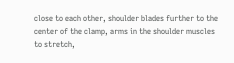close to each other, shoulder blades further to the center of the clamp, arms in the shoulder muscles to stretch,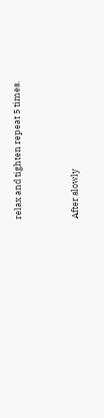relax and tighten repeat 5 times.


After slowly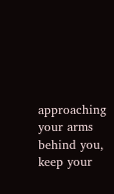approaching your arms behind you, keep your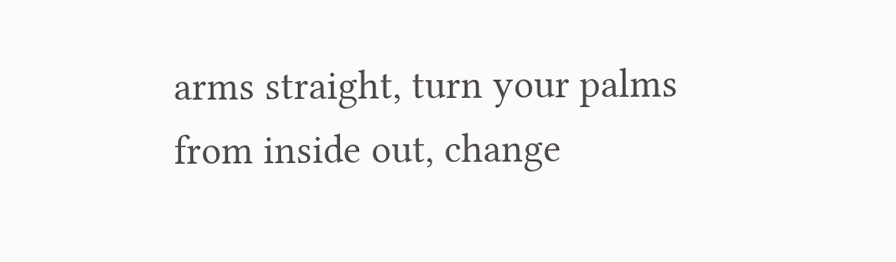arms straight, turn your palms from inside out, change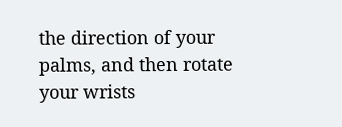the direction of your palms, and then rotate your wrists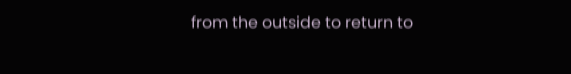from the outside to return to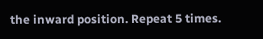the inward position. Repeat 5 times.